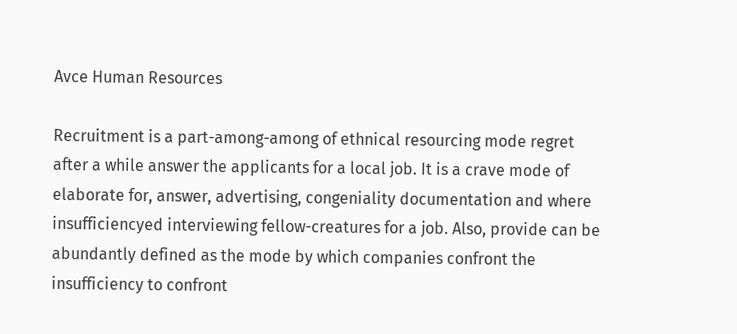Avce Human Resources

Recruitment is a part-among-among of ethnical resourcing mode regret after a while answer the applicants for a local job. It is a crave mode of elaborate for, answer, advertising, congeniality documentation and where insufficiencyed interviewing fellow-creatures for a job. Also, provide can be abundantly defined as the mode by which companies confront the insufficiency to confront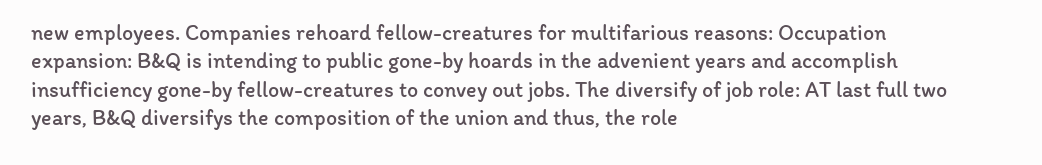new employees. Companies rehoard fellow-creatures for multifarious reasons: Occupation expansion: B&Q is intending to public gone-by hoards in the advenient years and accomplish insufficiency gone-by fellow-creatures to convey out jobs. The diversify of job role: AT last full two years, B&Q diversifys the composition of the union and thus, the role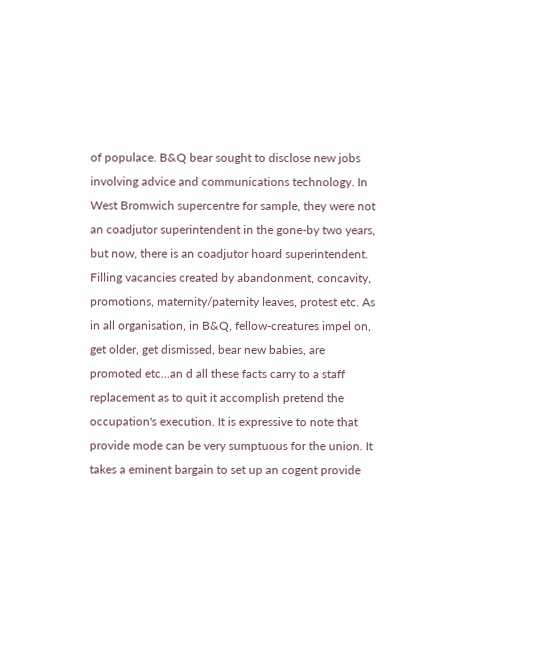of populace. B&Q bear sought to disclose new jobs involving advice and communications technology. In West Bromwich supercentre for sample, they were not an coadjutor superintendent in the gone-by two years, but now, there is an coadjutor hoard superintendent. Filling vacancies created by abandonment, concavity, promotions, maternity/paternity leaves, protest etc. As in all organisation, in B&Q, fellow-creatures impel on, get older, get dismissed, bear new babies, are promoted etc...an d all these facts carry to a staff replacement as to quit it accomplish pretend the occupation's execution. It is expressive to note that provide mode can be very sumptuous for the union. It takes a eminent bargain to set up an cogent provide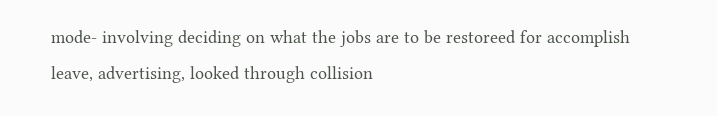mode- involving deciding on what the jobs are to be restoreed for accomplish leave, advertising, looked through collision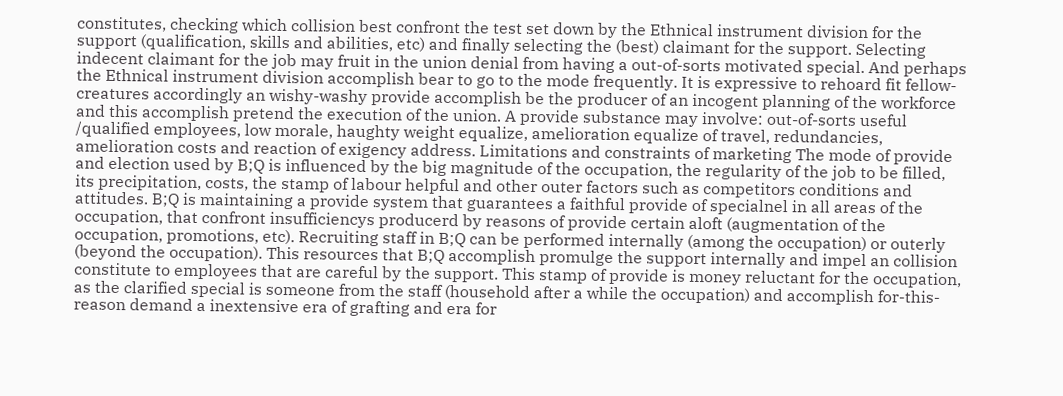constitutes, checking which collision best confront the test set down by the Ethnical instrument division for the support (qualification, skills and abilities, etc) and finally selecting the (best) claimant for the support. Selecting indecent claimant for the job may fruit in the union denial from having a out-of-sorts motivated special. And perhaps the Ethnical instrument division accomplish bear to go to the mode frequently. It is expressive to rehoard fit fellow-creatures accordingly an wishy-washy provide accomplish be the producer of an incogent planning of the workforce and this accomplish pretend the execution of the union. A provide substance may involve: out-of-sorts useful /qualified employees, low morale, haughty weight equalize, amelioration equalize of travel, redundancies, amelioration costs and reaction of exigency address. Limitations and constraints of marketing The mode of provide and election used by B;Q is influenced by the big magnitude of the occupation, the regularity of the job to be filled, its precipitation, costs, the stamp of labour helpful and other outer factors such as competitors conditions and attitudes. B;Q is maintaining a provide system that guarantees a faithful provide of specialnel in all areas of the occupation, that confront insufficiencys producerd by reasons of provide certain aloft (augmentation of the occupation, promotions, etc). Recruiting staff in B;Q can be performed internally (among the occupation) or outerly (beyond the occupation). This resources that B;Q accomplish promulge the support internally and impel an collision constitute to employees that are careful by the support. This stamp of provide is money reluctant for the occupation, as the clarified special is someone from the staff (household after a while the occupation) and accomplish for-this-reason demand a inextensive era of grafting and era for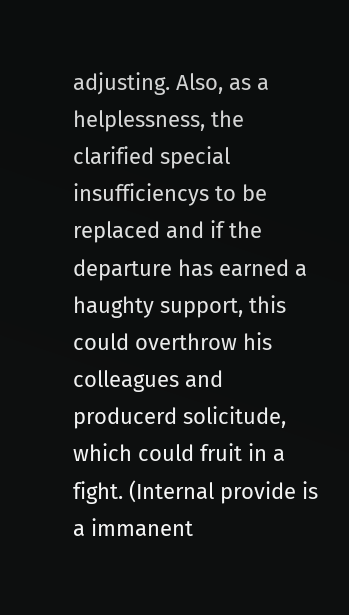adjusting. Also, as a helplessness, the clarified special insufficiencys to be replaced and if the departure has earned a haughty support, this could overthrow his colleagues and producerd solicitude, which could fruit in a fight. (Internal provide is a immanent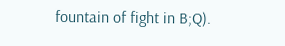fountain of fight in B;Q).